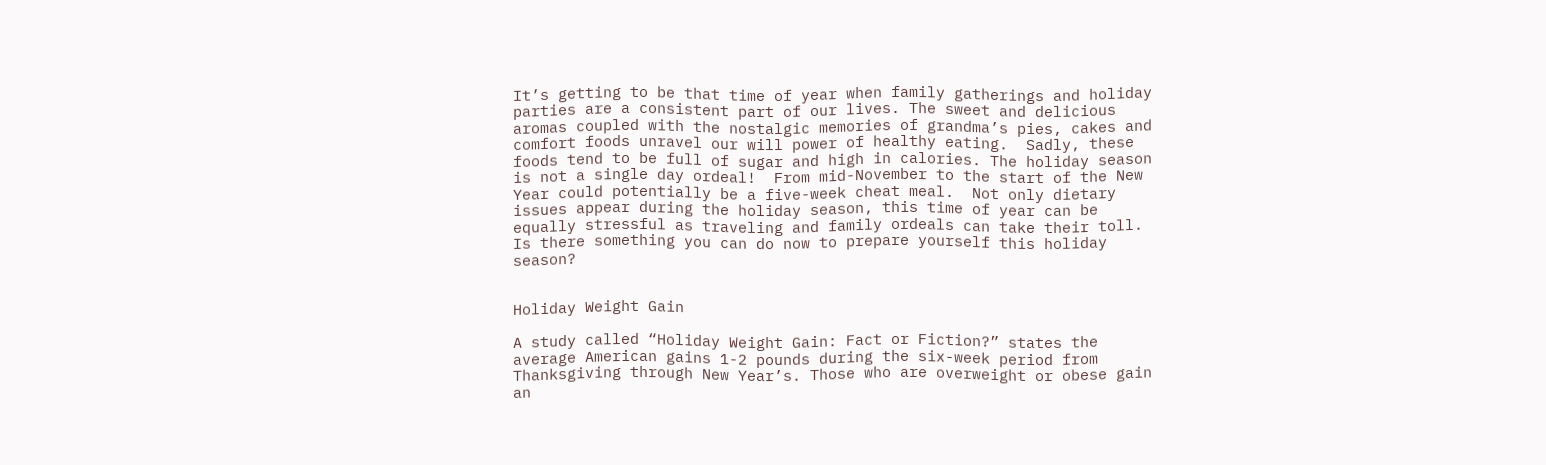It’s getting to be that time of year when family gatherings and holiday parties are a consistent part of our lives. The sweet and delicious aromas coupled with the nostalgic memories of grandma’s pies, cakes and comfort foods unravel our will power of healthy eating.  Sadly, these foods tend to be full of sugar and high in calories. The holiday season is not a single day ordeal!  From mid-November to the start of the New Year could potentially be a five-week cheat meal.  Not only dietary issues appear during the holiday season, this time of year can be equally stressful as traveling and family ordeals can take their toll.  Is there something you can do now to prepare yourself this holiday season?


Holiday Weight Gain

A study called “Holiday Weight Gain: Fact or Fiction?” states the average American gains 1-2 pounds during the six-week period from Thanksgiving through New Year’s. Those who are overweight or obese gain an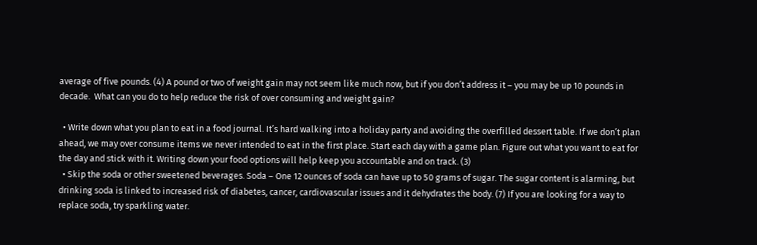average of five pounds. (4) A pound or two of weight gain may not seem like much now, but if you don’t address it – you may be up 10 pounds in decade.  What can you do to help reduce the risk of over consuming and weight gain?

  • Write down what you plan to eat in a food journal. It’s hard walking into a holiday party and avoiding the overfilled dessert table. If we don’t plan ahead, we may over consume items we never intended to eat in the first place. Start each day with a game plan. Figure out what you want to eat for the day and stick with it. Writing down your food options will help keep you accountable and on track. (3)
  • Skip the soda or other sweetened beverages. Soda – One 12 ounces of soda can have up to 50 grams of sugar. The sugar content is alarming, but drinking soda is linked to increased risk of diabetes, cancer, cardiovascular issues and it dehydrates the body. (7) If you are looking for a way to replace soda, try sparkling water.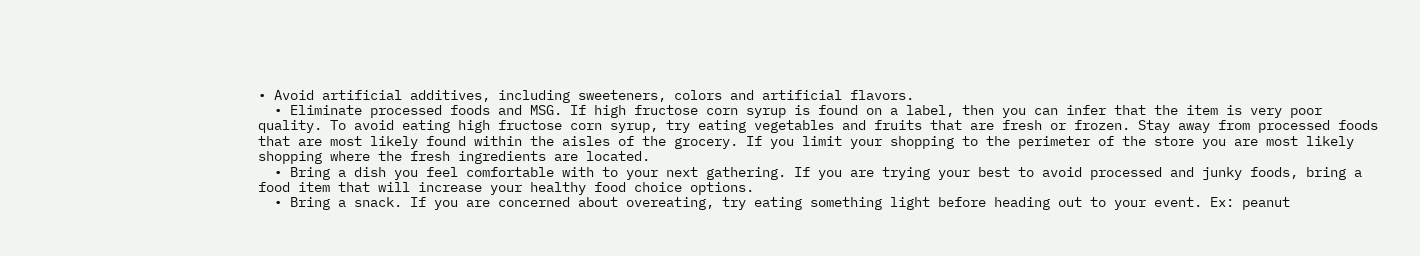• Avoid artificial additives, including sweeteners, colors and artificial flavors.
  • Eliminate processed foods and MSG. If high fructose corn syrup is found on a label, then you can infer that the item is very poor quality. To avoid eating high fructose corn syrup, try eating vegetables and fruits that are fresh or frozen. Stay away from processed foods that are most likely found within the aisles of the grocery. If you limit your shopping to the perimeter of the store you are most likely shopping where the fresh ingredients are located.
  • Bring a dish you feel comfortable with to your next gathering. If you are trying your best to avoid processed and junky foods, bring a food item that will increase your healthy food choice options.
  • Bring a snack. If you are concerned about overeating, try eating something light before heading out to your event. Ex: peanut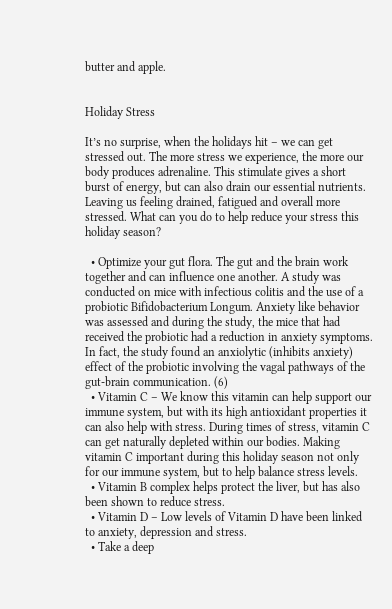butter and apple.


Holiday Stress

It’s no surprise, when the holidays hit – we can get stressed out. The more stress we experience, the more our body produces adrenaline. This stimulate gives a short burst of energy, but can also drain our essential nutrients. Leaving us feeling drained, fatigued and overall more stressed. What can you do to help reduce your stress this holiday season?

  • Optimize your gut flora. The gut and the brain work together and can influence one another. A study was conducted on mice with infectious colitis and the use of a probiotic Bifidobacterium Longum. Anxiety like behavior was assessed and during the study, the mice that had received the probiotic had a reduction in anxiety symptoms. In fact, the study found an anxiolytic (inhibits anxiety) effect of the probiotic involving the vagal pathways of the gut-brain communication. (6)
  • Vitamin C – We know this vitamin can help support our immune system, but with its high antioxidant properties it can also help with stress. During times of stress, vitamin C can get naturally depleted within our bodies. Making vitamin C important during this holiday season not only for our immune system, but to help balance stress levels.
  • Vitamin B complex helps protect the liver, but has also been shown to reduce stress.
  • Vitamin D – Low levels of Vitamin D have been linked to anxiety, depression and stress.
  • Take a deep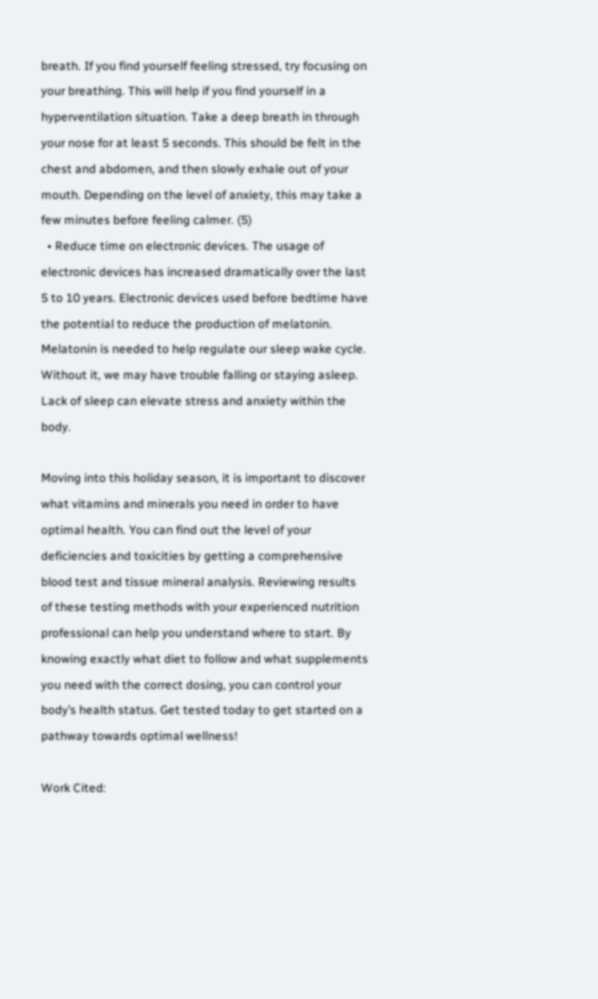breath. If you find yourself feeling stressed, try focusing on your breathing. This will help if you find yourself in a hyperventilation situation. Take a deep breath in through your nose for at least 5 seconds. This should be felt in the chest and abdomen, and then slowly exhale out of your mouth. Depending on the level of anxiety, this may take a few minutes before feeling calmer. (5)
  • Reduce time on electronic devices. The usage of electronic devices has increased dramatically over the last 5 to 10 years. Electronic devices used before bedtime have the potential to reduce the production of melatonin. Melatonin is needed to help regulate our sleep wake cycle. Without it, we may have trouble falling or staying asleep. Lack of sleep can elevate stress and anxiety within the body.

Moving into this holiday season, it is important to discover what vitamins and minerals you need in order to have optimal health. You can find out the level of your deficiencies and toxicities by getting a comprehensive blood test and tissue mineral analysis. Reviewing results of these testing methods with your experienced nutrition professional can help you understand where to start. By knowing exactly what diet to follow and what supplements you need with the correct dosing, you can control your body’s health status. Get tested today to get started on a pathway towards optimal wellness!

Work Cited: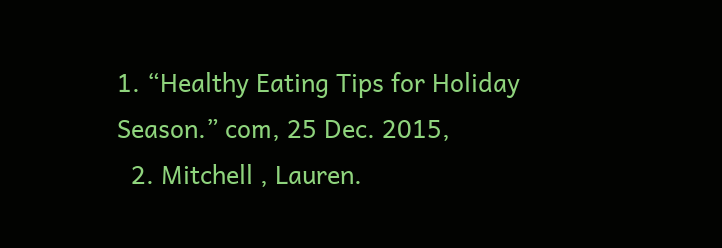1. “Healthy Eating Tips for Holiday Season.” com, 25 Dec. 2015,
  2. Mitchell , Lauren.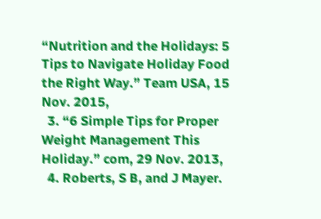“Nutrition and the Holidays: 5 Tips to Navigate Holiday Food the Right Way.” Team USA, 15 Nov. 2015,
  3. “6 Simple Tips for Proper Weight Management This Holiday.” com, 29 Nov. 2013,
  4. Roberts, S B, and J Mayer.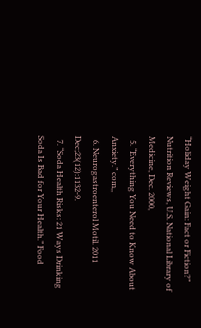“Holiday Weight Gain: Fact or Fiction?” Nutrition Reviews, U.S. National Library of Medicine, Dec. 2000,
  5. “Everything You Need to Know About Anxiety.” com,,
  6. Neurogastroenterol Motil. 2011 Dec;23(12):1132-9.
  7. “Soda Health Risks: 21 Ways Drinking Soda Is Bad for Your Health.” Food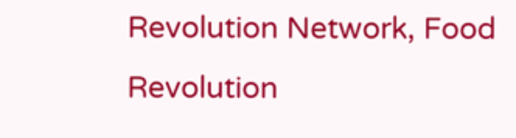Revolution Network, Food Revolution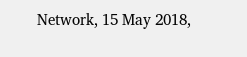Network, 15 May 2018,